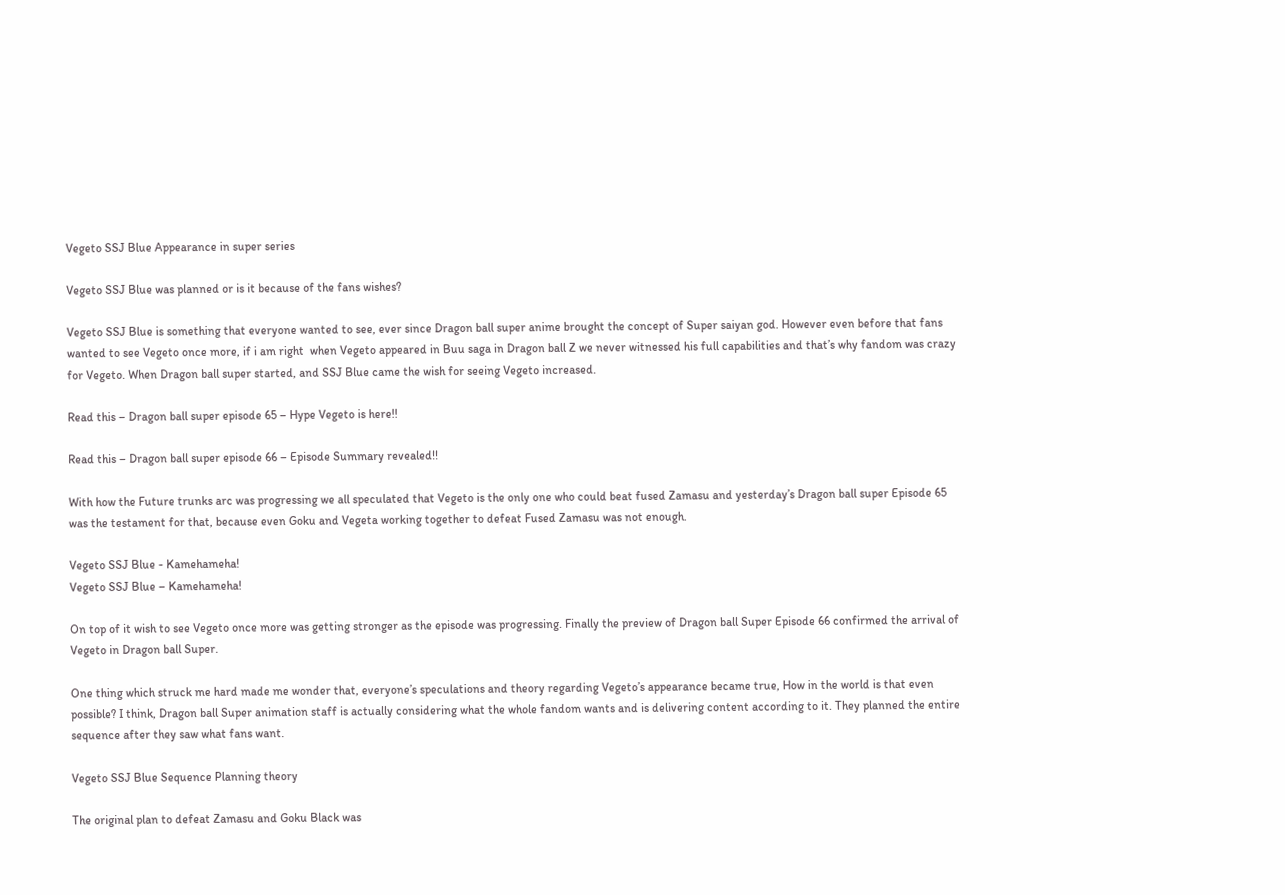Vegeto SSJ Blue Appearance in super series

Vegeto SSJ Blue was planned or is it because of the fans wishes?

Vegeto SSJ Blue is something that everyone wanted to see, ever since Dragon ball super anime brought the concept of Super saiyan god. However even before that fans wanted to see Vegeto once more, if i am right  when Vegeto appeared in Buu saga in Dragon ball Z we never witnessed his full capabilities and that’s why fandom was crazy for Vegeto. When Dragon ball super started, and SSJ Blue came the wish for seeing Vegeto increased.

Read this – Dragon ball super episode 65 – Hype Vegeto is here!!

Read this – Dragon ball super episode 66 – Episode Summary revealed!!

With how the Future trunks arc was progressing we all speculated that Vegeto is the only one who could beat fused Zamasu and yesterday’s Dragon ball super Episode 65 was the testament for that, because even Goku and Vegeta working together to defeat Fused Zamasu was not enough.

Vegeto SSJ Blue - Kamehameha!
Vegeto SSJ Blue – Kamehameha!

On top of it wish to see Vegeto once more was getting stronger as the episode was progressing. Finally the preview of Dragon ball Super Episode 66 confirmed the arrival of Vegeto in Dragon ball Super.

One thing which struck me hard made me wonder that, everyone’s speculations and theory regarding Vegeto’s appearance became true, How in the world is that even possible? I think, Dragon ball Super animation staff is actually considering what the whole fandom wants and is delivering content according to it. They planned the entire sequence after they saw what fans want.

Vegeto SSJ Blue Sequence Planning theory

The original plan to defeat Zamasu and Goku Black was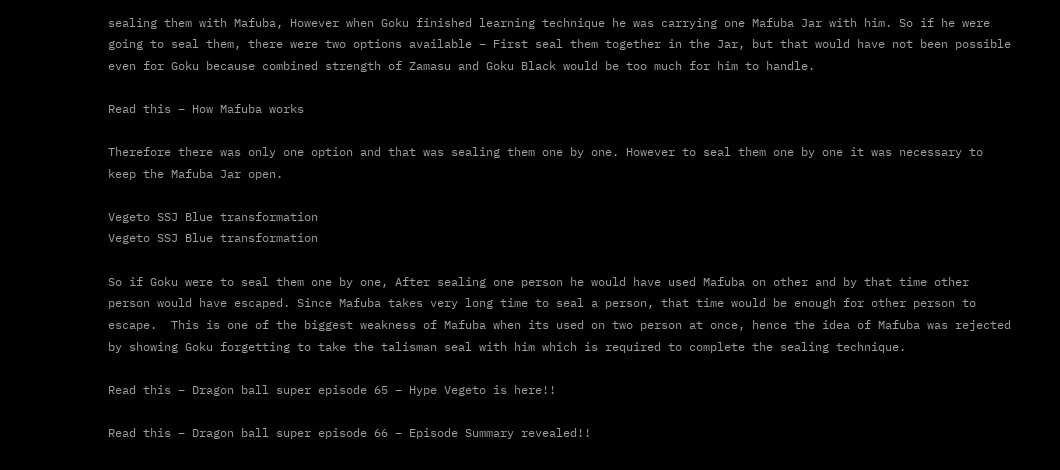sealing them with Mafuba, However when Goku finished learning technique he was carrying one Mafuba Jar with him. So if he were going to seal them, there were two options available – First seal them together in the Jar, but that would have not been possible even for Goku because combined strength of Zamasu and Goku Black would be too much for him to handle.

Read this – How Mafuba works

Therefore there was only one option and that was sealing them one by one. However to seal them one by one it was necessary to keep the Mafuba Jar open.

Vegeto SSJ Blue transformation
Vegeto SSJ Blue transformation

So if Goku were to seal them one by one, After sealing one person he would have used Mafuba on other and by that time other person would have escaped. Since Mafuba takes very long time to seal a person, that time would be enough for other person to escape.  This is one of the biggest weakness of Mafuba when its used on two person at once, hence the idea of Mafuba was rejected by showing Goku forgetting to take the talisman seal with him which is required to complete the sealing technique.

Read this – Dragon ball super episode 65 – Hype Vegeto is here!!

Read this – Dragon ball super episode 66 – Episode Summary revealed!!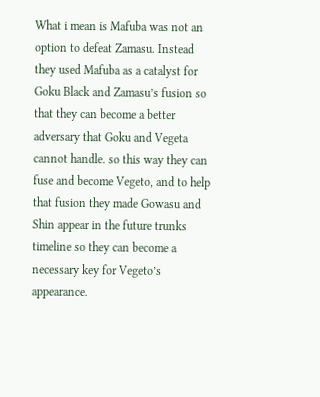What i mean is Mafuba was not an option to defeat Zamasu. Instead they used Mafuba as a catalyst for Goku Black and Zamasu’s fusion so that they can become a better adversary that Goku and Vegeta cannot handle. so this way they can fuse and become Vegeto, and to help that fusion they made Gowasu and Shin appear in the future trunks timeline so they can become a necessary key for Vegeto’s appearance.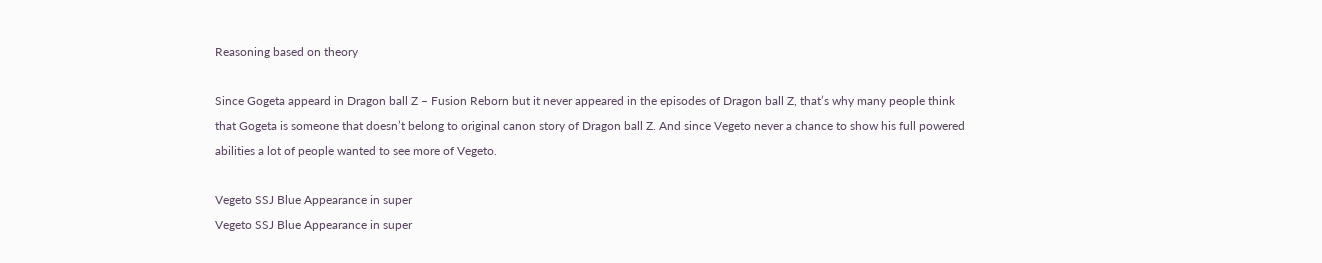Reasoning based on theory

Since Gogeta appeard in Dragon ball Z – Fusion Reborn but it never appeared in the episodes of Dragon ball Z, that’s why many people think that Gogeta is someone that doesn’t belong to original canon story of Dragon ball Z. And since Vegeto never a chance to show his full powered abilities a lot of people wanted to see more of Vegeto.

Vegeto SSJ Blue Appearance in super
Vegeto SSJ Blue Appearance in super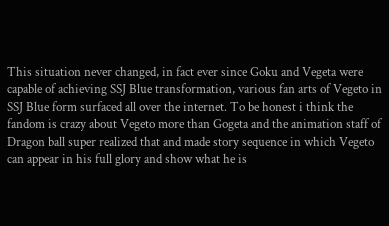This situation never changed, in fact ever since Goku and Vegeta were capable of achieving SSJ Blue transformation, various fan arts of Vegeto in SSJ Blue form surfaced all over the internet. To be honest i think the fandom is crazy about Vegeto more than Gogeta and the animation staff of Dragon ball super realized that and made story sequence in which Vegeto can appear in his full glory and show what he is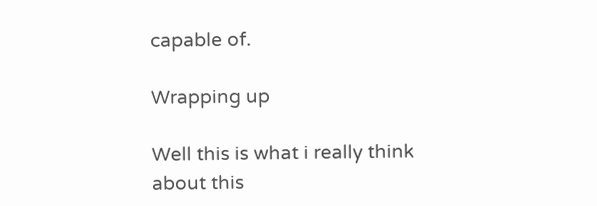capable of.

Wrapping up

Well this is what i really think about this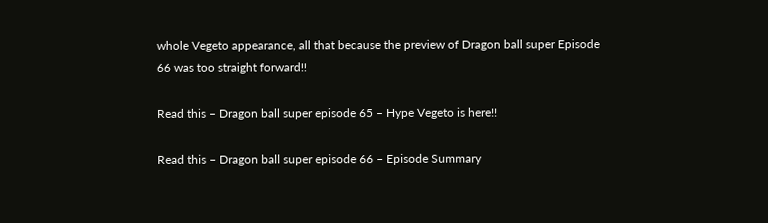whole Vegeto appearance, all that because the preview of Dragon ball super Episode 66 was too straight forward!!

Read this – Dragon ball super episode 65 – Hype Vegeto is here!!

Read this – Dragon ball super episode 66 – Episode Summary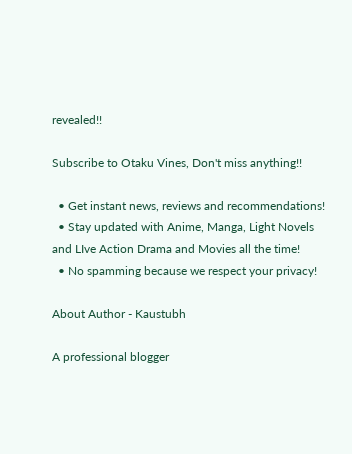revealed!!

Subscribe to Otaku Vines, Don't miss anything!!

  • Get instant news, reviews and recommendations!
  • Stay updated with Anime, Manga, Light Novels and LIve Action Drama and Movies all the time!
  • No spamming because we respect your privacy!

About Author - Kaustubh

A professional blogger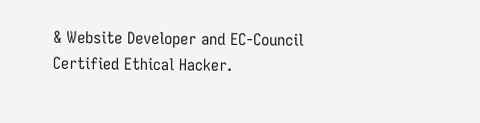& Website Developer and EC-Council Certified Ethical Hacker.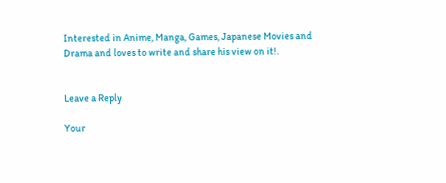Interested in Anime, Manga, Games, Japanese Movies and Drama and loves to write and share his view on it!.


Leave a Reply

Your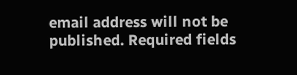email address will not be published. Required fields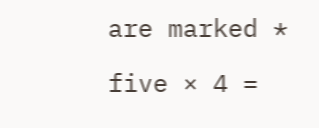are marked *

five × 4 =